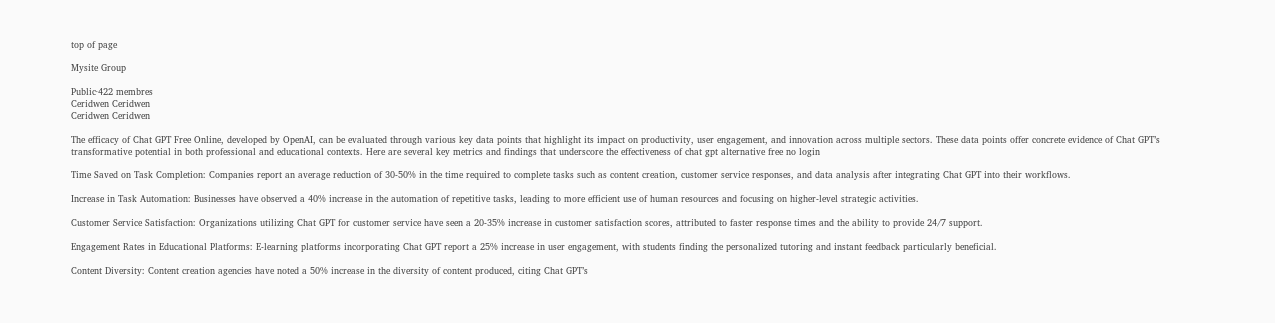top of page

Mysite Group

Public·422 membres
Ceridwen Ceridwen
Ceridwen Ceridwen

The efficacy of Chat GPT Free Online, developed by OpenAI, can be evaluated through various key data points that highlight its impact on productivity, user engagement, and innovation across multiple sectors. These data points offer concrete evidence of Chat GPT’s transformative potential in both professional and educational contexts. Here are several key metrics and findings that underscore the effectiveness of chat gpt alternative free no login

Time Saved on Task Completion: Companies report an average reduction of 30-50% in the time required to complete tasks such as content creation, customer service responses, and data analysis after integrating Chat GPT into their workflows.

Increase in Task Automation: Businesses have observed a 40% increase in the automation of repetitive tasks, leading to more efficient use of human resources and focusing on higher-level strategic activities.

Customer Service Satisfaction: Organizations utilizing Chat GPT for customer service have seen a 20-35% increase in customer satisfaction scores, attributed to faster response times and the ability to provide 24/7 support.

Engagement Rates in Educational Platforms: E-learning platforms incorporating Chat GPT report a 25% increase in user engagement, with students finding the personalized tutoring and instant feedback particularly beneficial.

Content Diversity: Content creation agencies have noted a 50% increase in the diversity of content produced, citing Chat GPT’s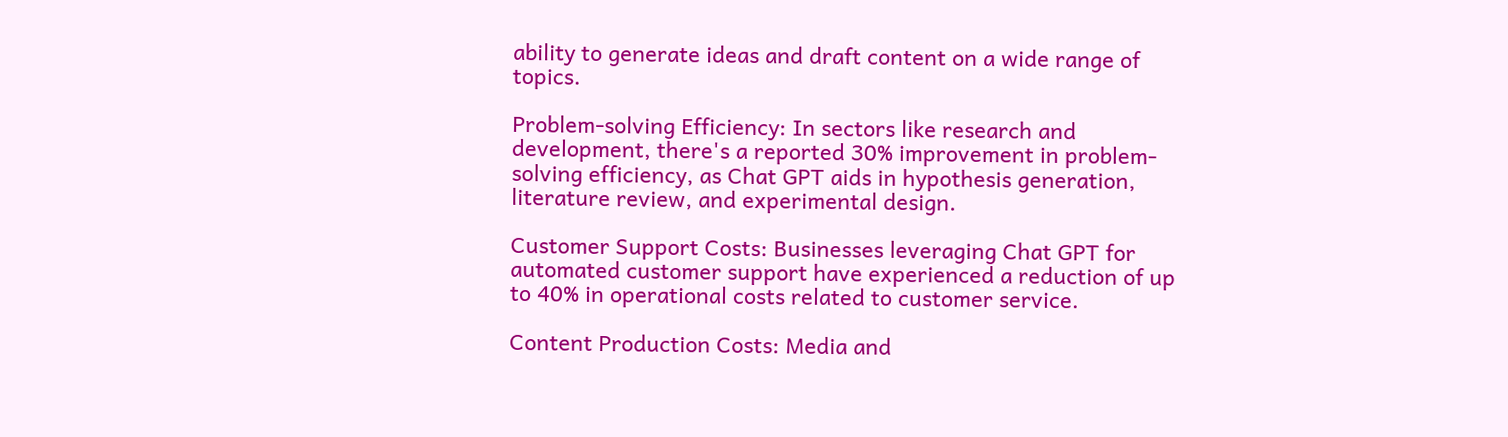ability to generate ideas and draft content on a wide range of topics.

Problem-solving Efficiency: In sectors like research and development, there's a reported 30% improvement in problem-solving efficiency, as Chat GPT aids in hypothesis generation, literature review, and experimental design.

Customer Support Costs: Businesses leveraging Chat GPT for automated customer support have experienced a reduction of up to 40% in operational costs related to customer service.

Content Production Costs: Media and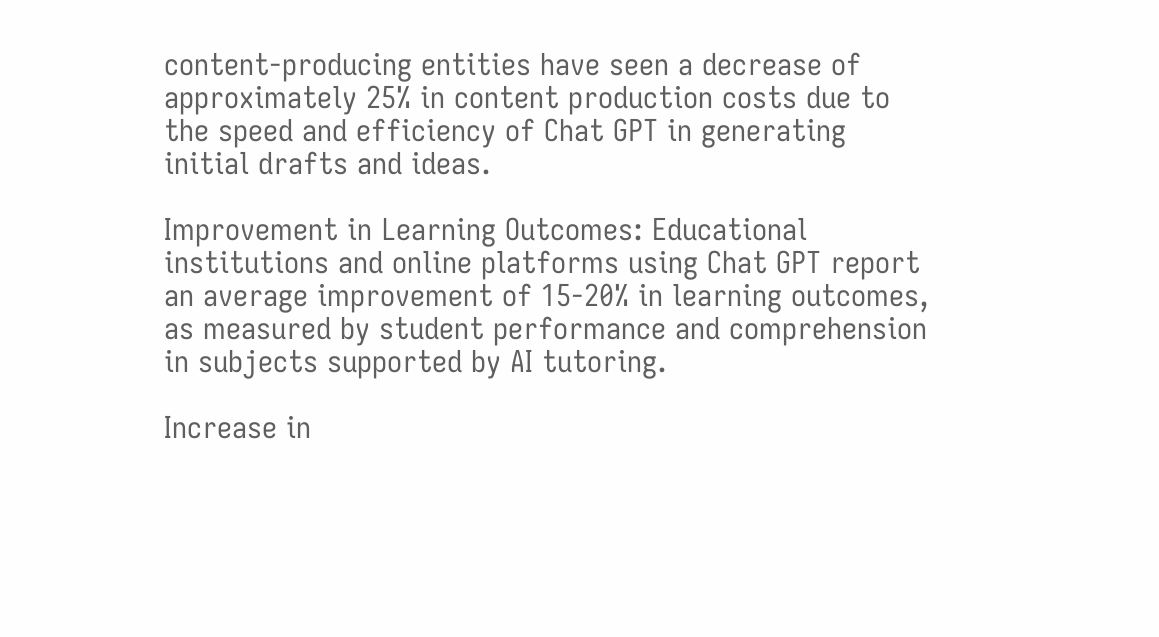content-producing entities have seen a decrease of approximately 25% in content production costs due to the speed and efficiency of Chat GPT in generating initial drafts and ideas.

Improvement in Learning Outcomes: Educational institutions and online platforms using Chat GPT report an average improvement of 15-20% in learning outcomes, as measured by student performance and comprehension in subjects supported by AI tutoring.

Increase in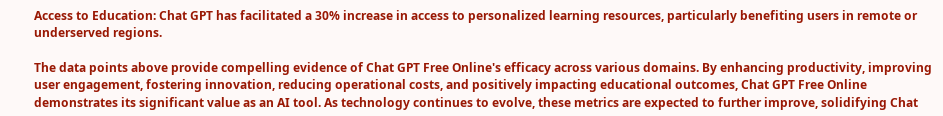Access to Education: Chat GPT has facilitated a 30% increase in access to personalized learning resources, particularly benefiting users in remote or underserved regions.

The data points above provide compelling evidence of Chat GPT Free Online's efficacy across various domains. By enhancing productivity, improving user engagement, fostering innovation, reducing operational costs, and positively impacting educational outcomes, Chat GPT Free Online demonstrates its significant value as an AI tool. As technology continues to evolve, these metrics are expected to further improve, solidifying Chat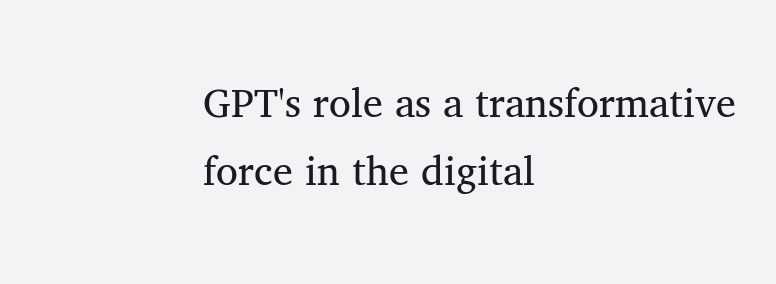GPT's role as a transformative force in the digital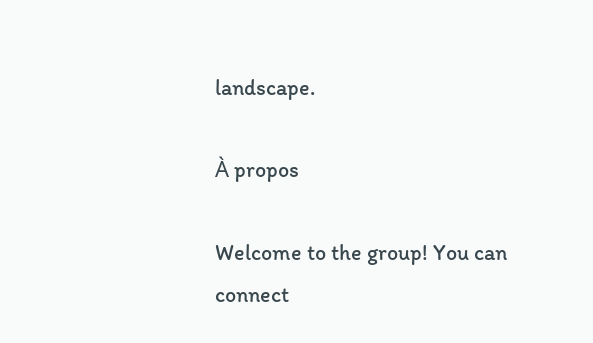landscape.

À propos

Welcome to the group! You can connect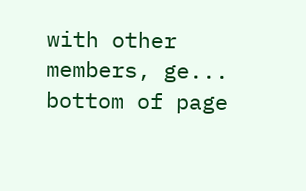with other members, ge...
bottom of page